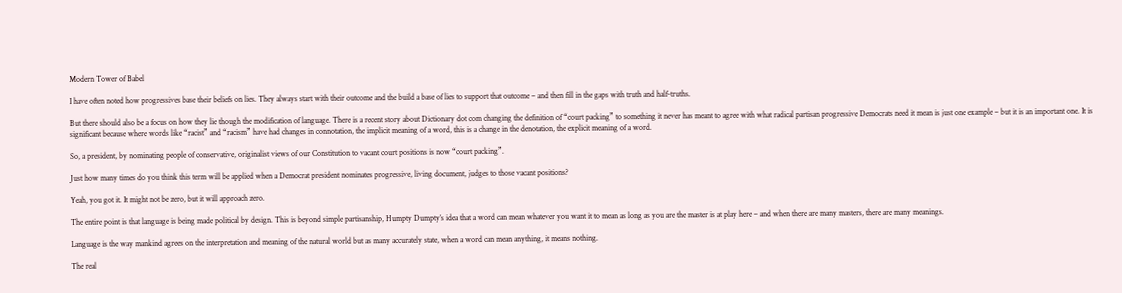Modern Tower of Babel

I have often noted how progressives base their beliefs on lies. They always start with their outcome and the build a base of lies to support that outcome – and then fill in the gaps with truth and half-truths.

But there should also be a focus on how they lie though the modification of language. There is a recent story about Dictionary dot com changing the definition of “court packing” to something it never has meant to agree with what radical partisan progressive Democrats need it mean is just one example – but it is an important one. It is significant because where words like “racist” and “racism” have had changes in connotation, the implicit meaning of a word, this is a change in the denotation, the explicit meaning of a word.

So, a president, by nominating people of conservative, originalist views of our Constitution to vacant court positions is now “court packing”.

Just how many times do you think this term will be applied when a Democrat president nominates progressive, living document, judges to those vacant positions?

Yeah, you got it. It might not be zero, but it will approach zero.

The entire point is that language is being made political by design. This is beyond simple partisanship, Humpty Dumpty’s idea that a word can mean whatever you want it to mean as long as you are the master is at play here – and when there are many masters, there are many meanings.

Language is the way mankind agrees on the interpretation and meaning of the natural world but as many accurately state, when a word can mean anything, it means nothing.

The real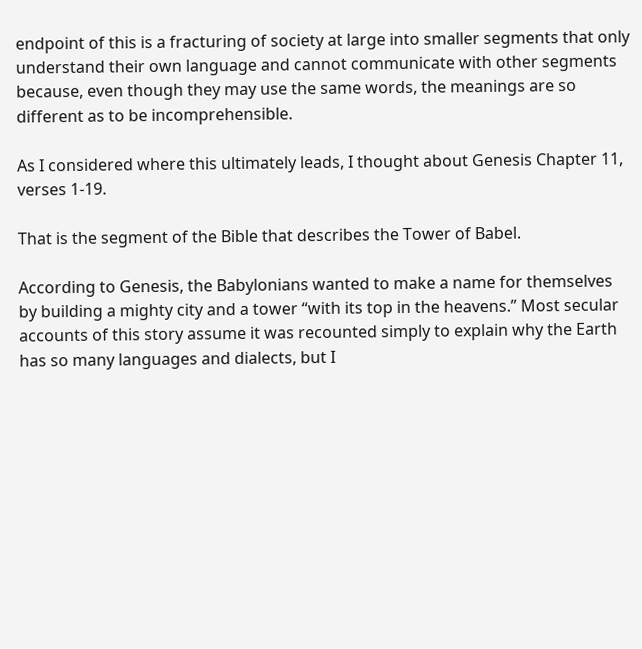endpoint of this is a fracturing of society at large into smaller segments that only understand their own language and cannot communicate with other segments because, even though they may use the same words, the meanings are so different as to be incomprehensible.

As I considered where this ultimately leads, I thought about Genesis Chapter 11, verses 1-19.

That is the segment of the Bible that describes the Tower of Babel.

According to Genesis, the Babylonians wanted to make a name for themselves by building a mighty city and a tower “with its top in the heavens.” Most secular accounts of this story assume it was recounted simply to explain why the Earth has so many languages and dialects, but I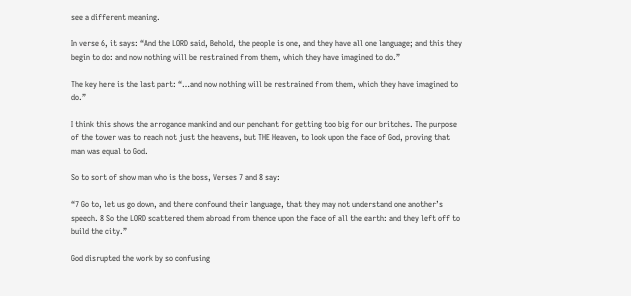see a different meaning.

In verse 6, it says: “And the LORD said, Behold, the people is one, and they have all one language; and this they begin to do: and now nothing will be restrained from them, which they have imagined to do.”

The key here is the last part: “…and now nothing will be restrained from them, which they have imagined to do.”

I think this shows the arrogance mankind and our penchant for getting too big for our britches. The purpose of the tower was to reach not just the heavens, but THE Heaven, to look upon the face of God, proving that man was equal to God.

So to sort of show man who is the boss, Verses 7 and 8 say:

“7 Go to, let us go down, and there confound their language, that they may not understand one another’s speech. 8 So the LORD scattered them abroad from thence upon the face of all the earth: and they left off to build the city.”

God disrupted the work by so confusing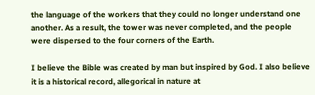the language of the workers that they could no longer understand one another. As a result, the tower was never completed, and the people were dispersed to the four corners of the Earth.

I believe the Bible was created by man but inspired by God. I also believe it is a historical record, allegorical in nature at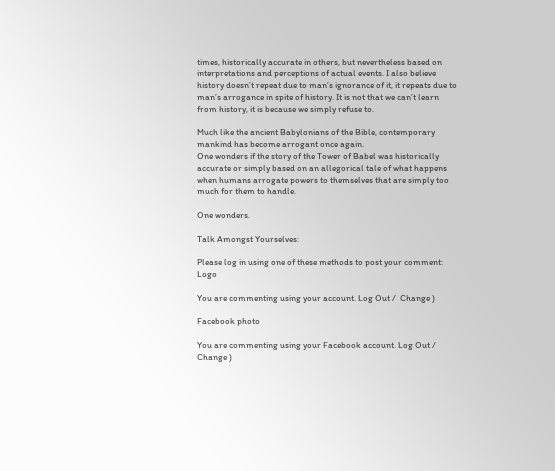times, historically accurate in others, but nevertheless based on interpretations and perceptions of actual events. I also believe history doesn’t repeat due to man’s ignorance of it, it repeats due to man’s arrogance in spite of history. It is not that we can’t learn from history, it is because we simply refuse to.

Much like the ancient Babylonians of the Bible, contemporary mankind has become arrogant once again.
One wonders if the story of the Tower of Babel was historically accurate or simply based on an allegorical tale of what happens when humans arrogate powers to themselves that are simply too much for them to handle.

One wonders.

Talk Amongst Yourselves:

Please log in using one of these methods to post your comment: Logo

You are commenting using your account. Log Out /  Change )

Facebook photo

You are commenting using your Facebook account. Log Out /  Change )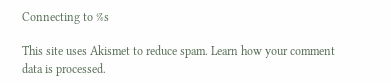Connecting to %s

This site uses Akismet to reduce spam. Learn how your comment data is processed.